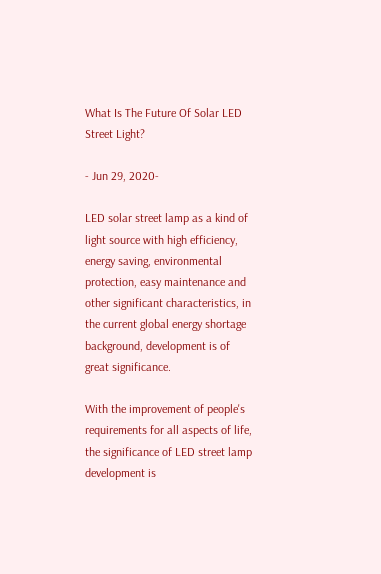What Is The Future Of Solar LED Street Light?

- Jun 29, 2020-

LED solar street lamp as a kind of light source with high efficiency, energy saving, environmental protection, easy maintenance and other significant characteristics, in the current global energy shortage background, development is of great significance.

With the improvement of people's requirements for all aspects of life, the significance of LED street lamp development is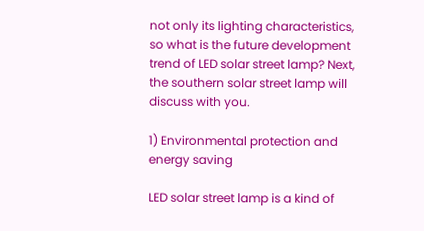not only its lighting characteristics, so what is the future development trend of LED solar street lamp? Next, the southern solar street lamp will discuss with you.

1) Environmental protection and energy saving

LED solar street lamp is a kind of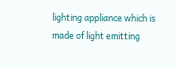lighting appliance which is made of light emitting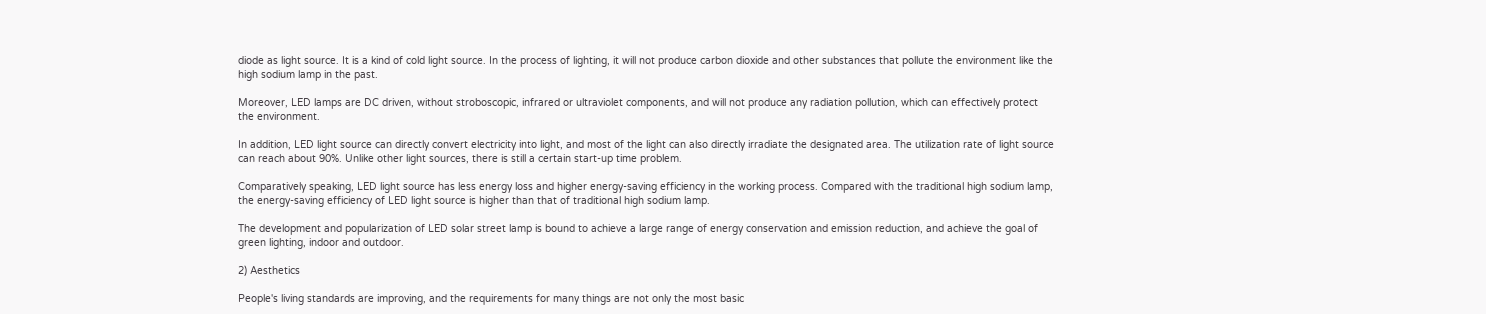diode as light source. It is a kind of cold light source. In the process of lighting, it will not produce carbon dioxide and other substances that pollute the environment like the high sodium lamp in the past.

Moreover, LED lamps are DC driven, without stroboscopic, infrared or ultraviolet components, and will not produce any radiation pollution, which can effectively protect the environment.

In addition, LED light source can directly convert electricity into light, and most of the light can also directly irradiate the designated area. The utilization rate of light source can reach about 90%. Unlike other light sources, there is still a certain start-up time problem.

Comparatively speaking, LED light source has less energy loss and higher energy-saving efficiency in the working process. Compared with the traditional high sodium lamp, the energy-saving efficiency of LED light source is higher than that of traditional high sodium lamp.

The development and popularization of LED solar street lamp is bound to achieve a large range of energy conservation and emission reduction, and achieve the goal of green lighting, indoor and outdoor.

2) Aesthetics

People's living standards are improving, and the requirements for many things are not only the most basic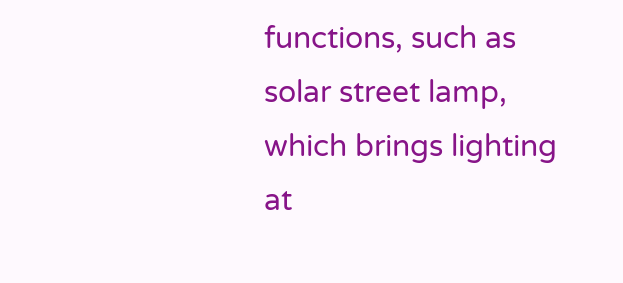functions, such as solar street lamp, which brings lighting at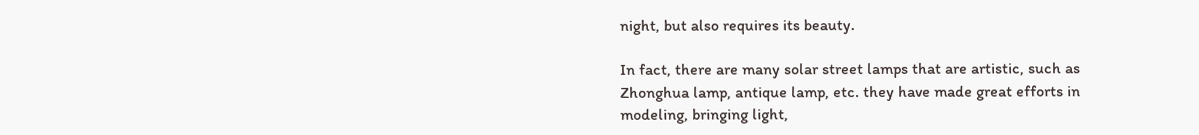night, but also requires its beauty.

In fact, there are many solar street lamps that are artistic, such as Zhonghua lamp, antique lamp, etc. they have made great efforts in modeling, bringing light,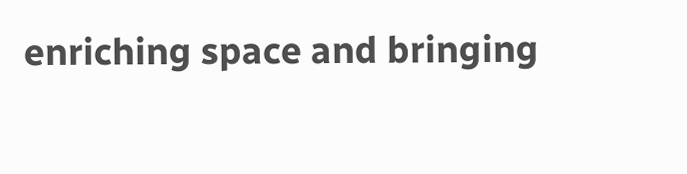enriching space and bringing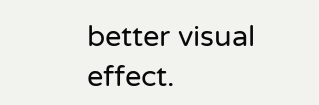better visual effect.